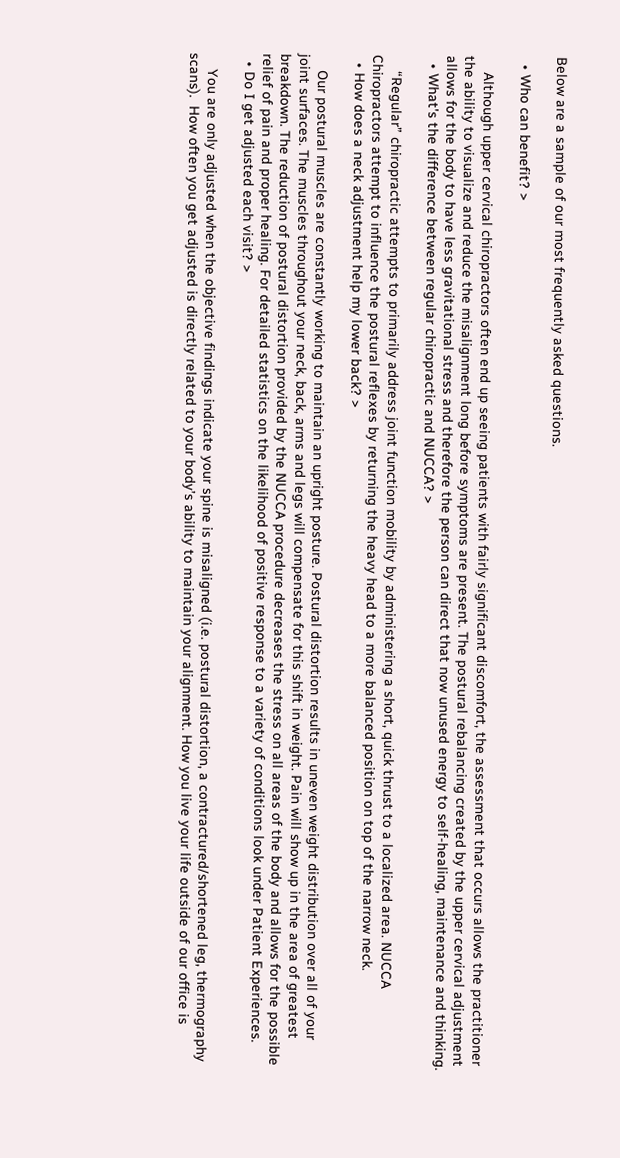Below are a sample of our most frequently asked questions.

  • Who can benefit? >

    Although upper cervical chiropractors often end up seeing patients with fairly significant discomfort, the assessment that occurs allows the practitioner the ability to visualize and reduce the misalignment long before symptoms are present. The postural rebalancing created by the upper cervical adjustment allows for the body to have less gravitational stress and therefore the person can direct that now unused energy to self-healing, maintenance and thinking.
  • What's the difference between regular chiropractic and NUCCA? >

    “Regular” chiropractic attempts to primarily address joint function mobility by administering a short, quick thrust to a localized area. NUCCA Chiropractors attempt to influence the postural reflexes by returning the heavy head to a more balanced position on top of the narrow neck.
  • How does a neck adjustment help my lower back? >

    Our postural muscles are constantly working to maintain an upright posture. Postural distortion results in uneven weight distribution over all of your joint surfaces. The muscles throughout your neck, back, arms and legs will compensate for this shift in weight. Pain will show up in the area of greatest breakdown. The reduction of postural distortion provided by the NUCCA procedure decreases the stress on all areas of the body and allows for the possible relief of pain and proper healing. For detailed statistics on the likelihood of positive response to a variety of conditions look under Patient Experiences.
  • Do I get adjusted each visit? >

    You are only adjusted when the objective findings indicate your spine is misaligned (i.e. postural distortion, a contractured/shortened leg, thermography scans).  How often you get adjusted is directly related to your body’s ability to maintain your alignment. How you live your life outside of our office is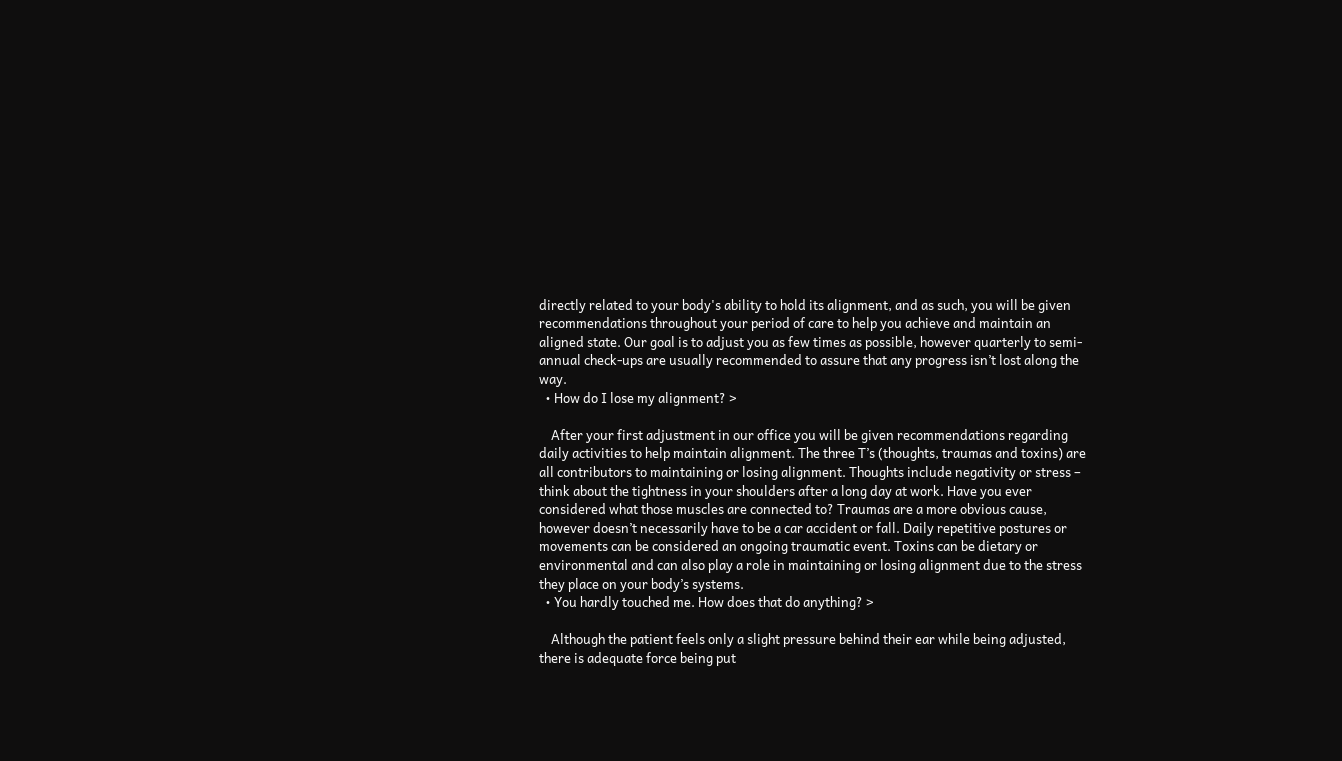directly related to your body's ability to hold its alignment, and as such, you will be given recommendations throughout your period of care to help you achieve and maintain an aligned state. Our goal is to adjust you as few times as possible, however quarterly to semi-annual check-ups are usually recommended to assure that any progress isn’t lost along the way.
  • How do I lose my alignment? >

    After your first adjustment in our office you will be given recommendations regarding daily activities to help maintain alignment. The three T’s (thoughts, traumas and toxins) are all contributors to maintaining or losing alignment. Thoughts include negativity or stress – think about the tightness in your shoulders after a long day at work. Have you ever considered what those muscles are connected to? Traumas are a more obvious cause, however doesn’t necessarily have to be a car accident or fall. Daily repetitive postures or movements can be considered an ongoing traumatic event. Toxins can be dietary or environmental and can also play a role in maintaining or losing alignment due to the stress they place on your body’s systems.
  • You hardly touched me. How does that do anything? >

    Although the patient feels only a slight pressure behind their ear while being adjusted, there is adequate force being put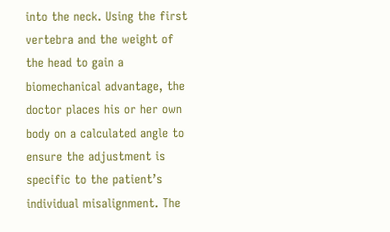into the neck. Using the first vertebra and the weight of the head to gain a biomechanical advantage, the doctor places his or her own body on a calculated angle to ensure the adjustment is specific to the patient’s individual misalignment. The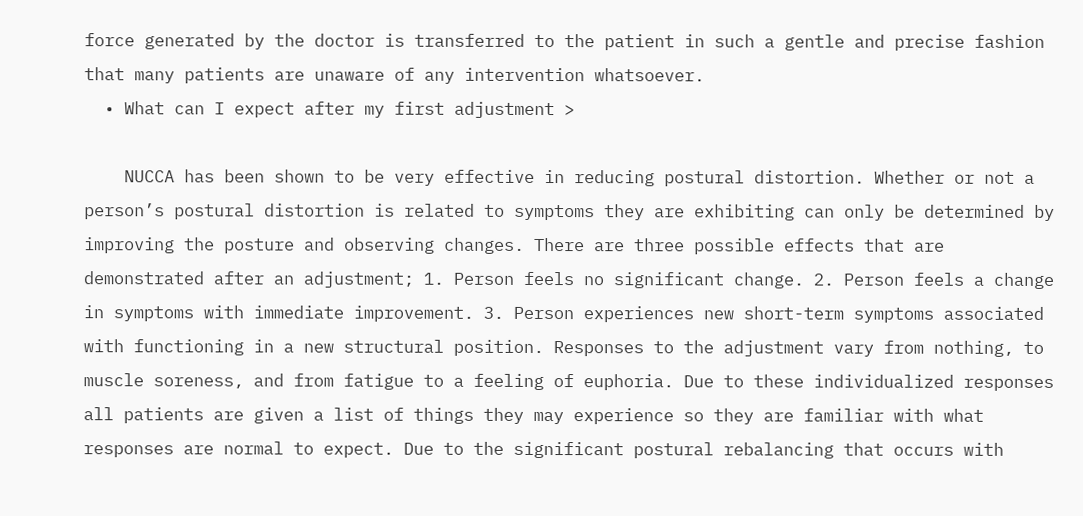force generated by the doctor is transferred to the patient in such a gentle and precise fashion that many patients are unaware of any intervention whatsoever.
  • What can I expect after my first adjustment >

    NUCCA has been shown to be very effective in reducing postural distortion. Whether or not a person’s postural distortion is related to symptoms they are exhibiting can only be determined by improving the posture and observing changes. There are three possible effects that are demonstrated after an adjustment; 1. Person feels no significant change. 2. Person feels a change in symptoms with immediate improvement. 3. Person experiences new short-term symptoms associated with functioning in a new structural position. Responses to the adjustment vary from nothing, to muscle soreness, and from fatigue to a feeling of euphoria. Due to these individualized responses all patients are given a list of things they may experience so they are familiar with what responses are normal to expect. Due to the significant postural rebalancing that occurs with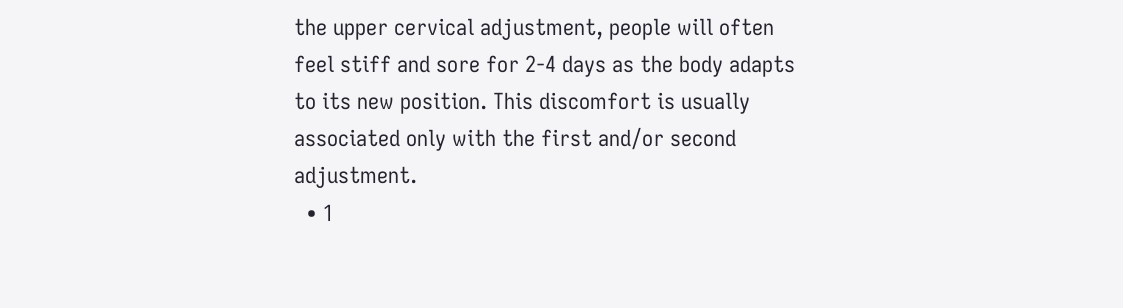the upper cervical adjustment, people will often feel stiff and sore for 2-4 days as the body adapts to its new position. This discomfort is usually associated only with the first and/or second adjustment.
  • 1